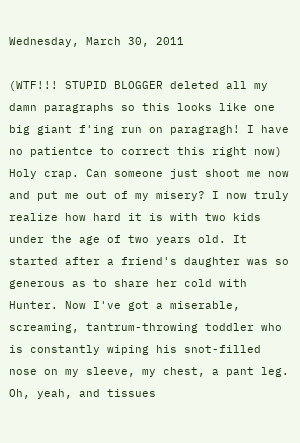Wednesday, March 30, 2011

(WTF!!! STUPID BLOGGER deleted all my damn paragraphs so this looks like one big giant f'ing run on paragragh! I have no patientce to correct this right now) Holy crap. Can someone just shoot me now and put me out of my misery? I now truly realize how hard it is with two kids under the age of two years old. It started after a friend's daughter was so generous as to share her cold with Hunter. Now I've got a miserable, screaming, tantrum-throwing toddler who is constantly wiping his snot-filled nose on my sleeve, my chest, a pant leg. Oh, yeah, and tissues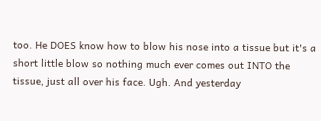too. He DOES know how to blow his nose into a tissue but it's a short little blow so nothing much ever comes out INTO the tissue, just all over his face. Ugh. And yesterday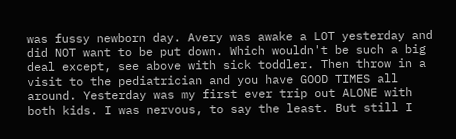was fussy newborn day. Avery was awake a LOT yesterday and did NOT want to be put down. Which wouldn't be such a big deal except, see above with sick toddler. Then throw in a visit to the pediatrician and you have GOOD TIMES all around. Yesterday was my first ever trip out ALONE with both kids. I was nervous, to say the least. But still I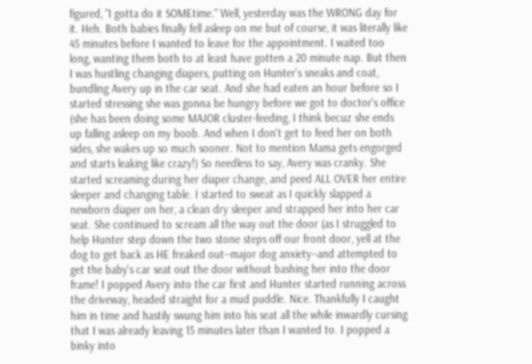figured, "I gotta do it SOMEtime." Well, yesterday was the WRONG day for it. Heh. Both babies finally fell asleep on me but of course, it was literally like 45 minutes before I wanted to leave for the appointment. I waited too long, wanting them both to at least have gotten a 20 minute nap. But then I was hustling changing diapers, putting on Hunter's sneaks and coat, bundling Avery up in the car seat. And she had eaten an hour before so I started stressing she was gonna be hungry before we got to doctor's office (she has been doing some MAJOR cluster-feeding, I think becuz she ends up falling asleep on my boob. And when I don't get to feed her on both sides, she wakes up so much sooner. Not to mention Mama gets engorged and starts leaking like crazy!) So needless to say, Avery was cranky. She started screaming during her diaper change, and peed ALL OVER her entire sleeper and changing table. I started to sweat as I quickly slapped a newborn diaper on her, a clean dry sleeper and strapped her into her car seat. She continued to scream all the way out the door (as I struggled to help Hunter step down the two stone steps off our front door, yell at the dog to get back as HE freaked out--major dog anxiety--and attempted to get the baby's car seat out the door without bashing her into the door frame! I popped Avery into the car first and Hunter started running across the driveway, headed straight for a mud puddle. Nice. Thankfully I caught him in time and hastily swung him into his seat all the while inwardly cursing that I was already leaving 15 minutes later than I wanted to. I popped a binky into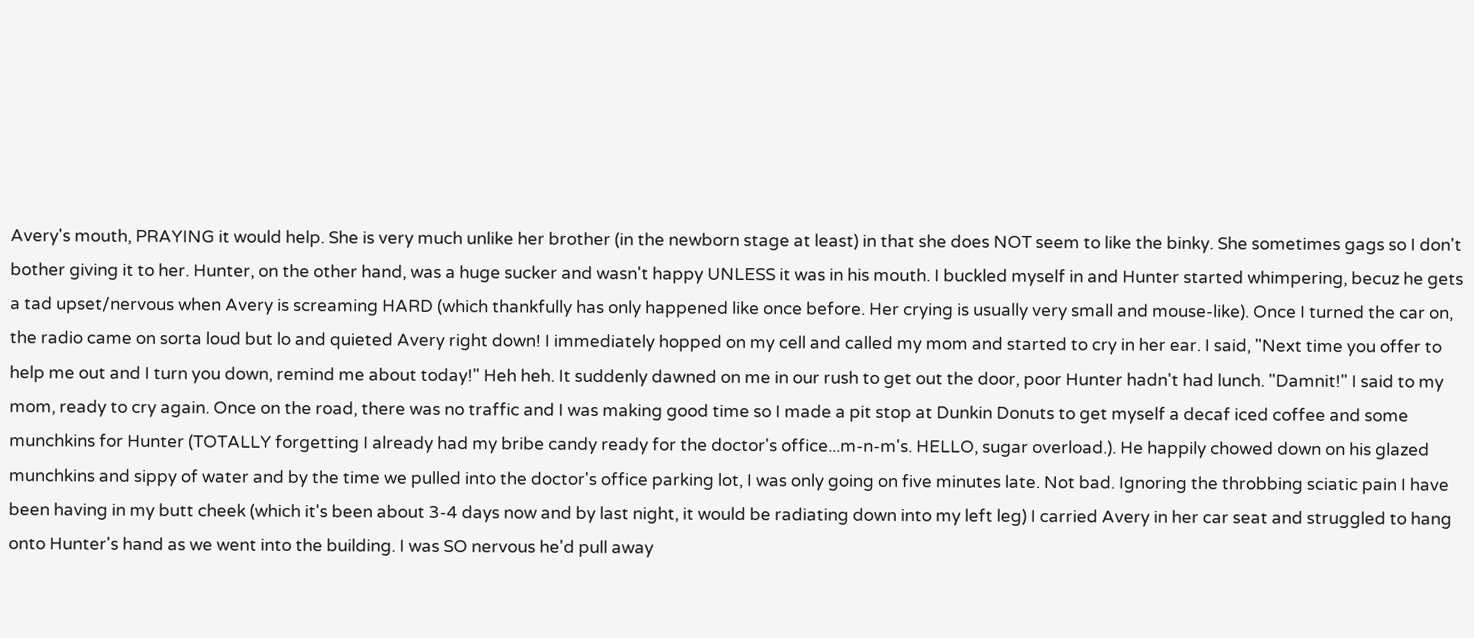Avery's mouth, PRAYING it would help. She is very much unlike her brother (in the newborn stage at least) in that she does NOT seem to like the binky. She sometimes gags so I don't bother giving it to her. Hunter, on the other hand, was a huge sucker and wasn't happy UNLESS it was in his mouth. I buckled myself in and Hunter started whimpering, becuz he gets a tad upset/nervous when Avery is screaming HARD (which thankfully has only happened like once before. Her crying is usually very small and mouse-like). Once I turned the car on, the radio came on sorta loud but lo and quieted Avery right down! I immediately hopped on my cell and called my mom and started to cry in her ear. I said, "Next time you offer to help me out and I turn you down, remind me about today!" Heh heh. It suddenly dawned on me in our rush to get out the door, poor Hunter hadn't had lunch. "Damnit!" I said to my mom, ready to cry again. Once on the road, there was no traffic and I was making good time so I made a pit stop at Dunkin Donuts to get myself a decaf iced coffee and some munchkins for Hunter (TOTALLY forgetting I already had my bribe candy ready for the doctor's office...m-n-m's. HELLO, sugar overload.). He happily chowed down on his glazed munchkins and sippy of water and by the time we pulled into the doctor's office parking lot, I was only going on five minutes late. Not bad. Ignoring the throbbing sciatic pain I have been having in my butt cheek (which it's been about 3-4 days now and by last night, it would be radiating down into my left leg) I carried Avery in her car seat and struggled to hang onto Hunter's hand as we went into the building. I was SO nervous he'd pull away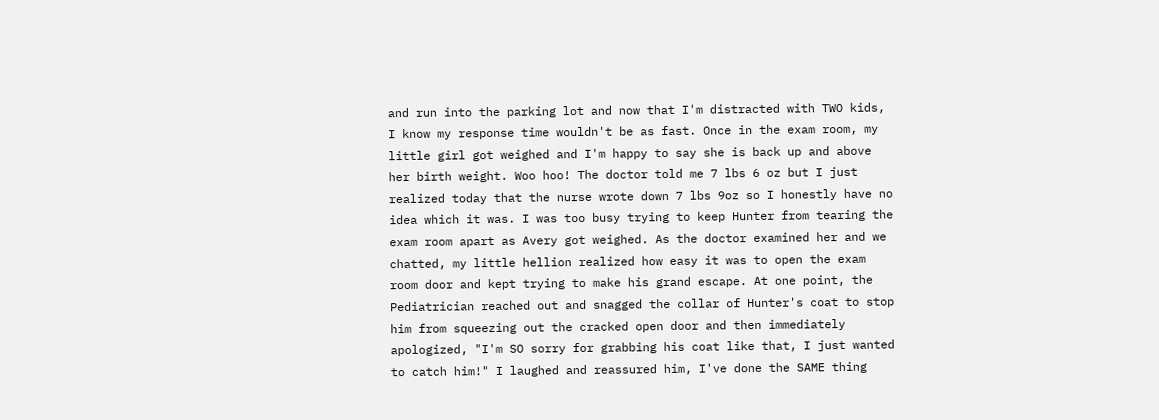and run into the parking lot and now that I'm distracted with TWO kids, I know my response time wouldn't be as fast. Once in the exam room, my little girl got weighed and I'm happy to say she is back up and above her birth weight. Woo hoo! The doctor told me 7 lbs 6 oz but I just realized today that the nurse wrote down 7 lbs 9oz so I honestly have no idea which it was. I was too busy trying to keep Hunter from tearing the exam room apart as Avery got weighed. As the doctor examined her and we chatted, my little hellion realized how easy it was to open the exam room door and kept trying to make his grand escape. At one point, the Pediatrician reached out and snagged the collar of Hunter's coat to stop him from squeezing out the cracked open door and then immediately apologized, "I'm SO sorry for grabbing his coat like that, I just wanted to catch him!" I laughed and reassured him, I've done the SAME thing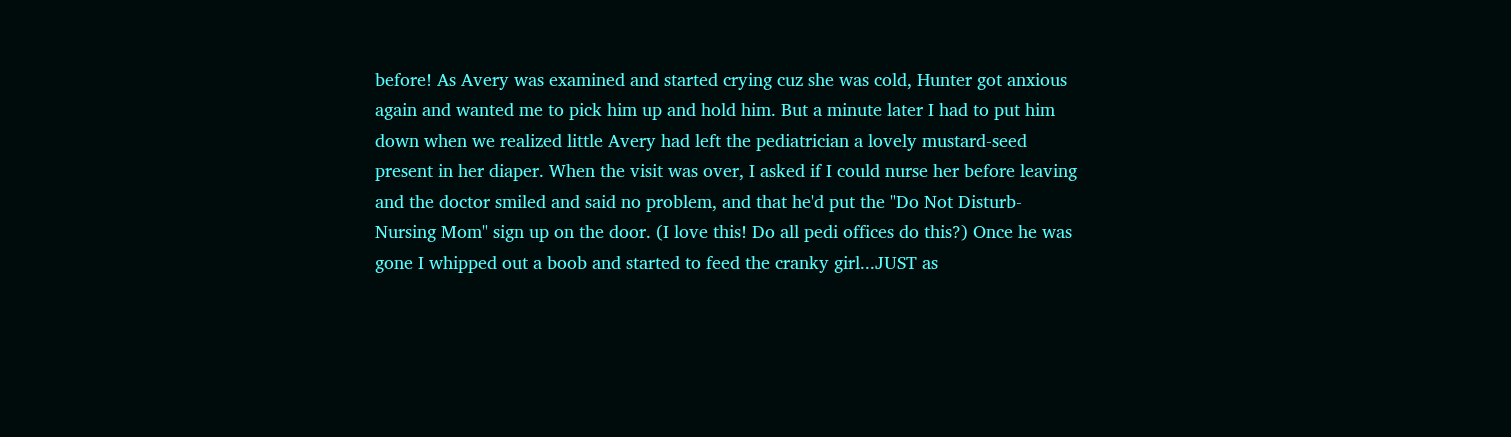before! As Avery was examined and started crying cuz she was cold, Hunter got anxious again and wanted me to pick him up and hold him. But a minute later I had to put him down when we realized little Avery had left the pediatrician a lovely mustard-seed present in her diaper. When the visit was over, I asked if I could nurse her before leaving and the doctor smiled and said no problem, and that he'd put the "Do Not Disturb-Nursing Mom" sign up on the door. (I love this! Do all pedi offices do this?) Once he was gone I whipped out a boob and started to feed the cranky girl...JUST as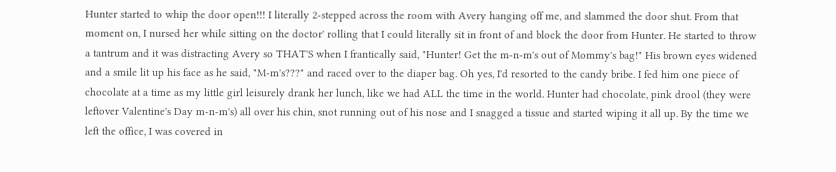Hunter started to whip the door open!!! I literally 2-stepped across the room with Avery hanging off me, and slammed the door shut. From that moment on, I nursed her while sitting on the doctor' rolling that I could literally sit in front of and block the door from Hunter. He started to throw a tantrum and it was distracting Avery so THAT'S when I frantically said, "Hunter! Get the m-n-m's out of Mommy's bag!" His brown eyes widened and a smile lit up his face as he said, "M-m's???" and raced over to the diaper bag. Oh yes, I'd resorted to the candy bribe. I fed him one piece of chocolate at a time as my little girl leisurely drank her lunch, like we had ALL the time in the world. Hunter had chocolate, pink drool (they were leftover Valentine's Day m-n-m's) all over his chin, snot running out of his nose and I snagged a tissue and started wiping it all up. By the time we left the office, I was covered in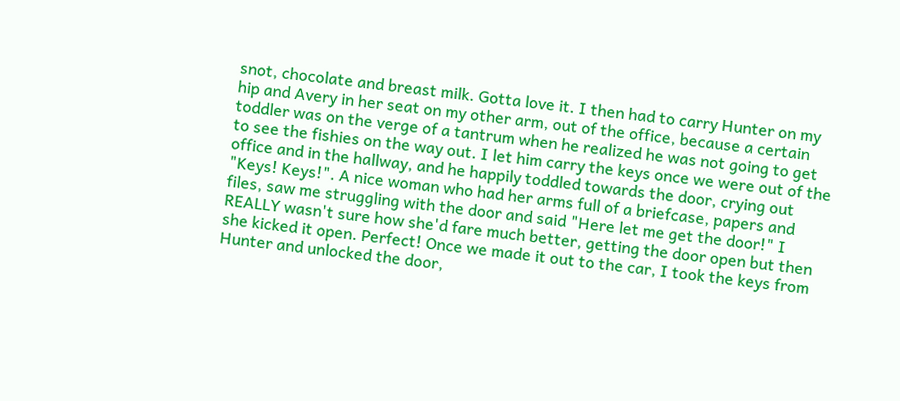snot, chocolate and breast milk. Gotta love it. I then had to carry Hunter on my hip and Avery in her seat on my other arm, out of the office, because a certain toddler was on the verge of a tantrum when he realized he was not going to get to see the fishies on the way out. I let him carry the keys once we were out of the office and in the hallway, and he happily toddled towards the door, crying out "Keys! Keys!". A nice woman who had her arms full of a briefcase, papers and files, saw me struggling with the door and said "Here let me get the door!" I REALLY wasn't sure how she'd fare much better, getting the door open but then she kicked it open. Perfect! Once we made it out to the car, I took the keys from Hunter and unlocked the door,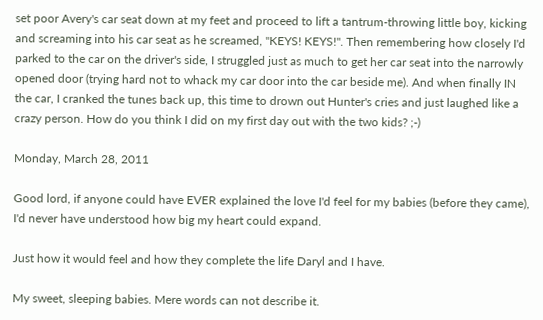set poor Avery's car seat down at my feet and proceed to lift a tantrum-throwing little boy, kicking and screaming into his car seat as he screamed, "KEYS! KEYS!". Then remembering how closely I'd parked to the car on the driver's side, I struggled just as much to get her car seat into the narrowly opened door (trying hard not to whack my car door into the car beside me). And when finally IN the car, I cranked the tunes back up, this time to drown out Hunter's cries and just laughed like a crazy person. How do you think I did on my first day out with the two kids? ;-)

Monday, March 28, 2011

Good lord, if anyone could have EVER explained the love I'd feel for my babies (before they came), I'd never have understood how big my heart could expand.

Just how it would feel and how they complete the life Daryl and I have.

My sweet, sleeping babies. Mere words can not describe it.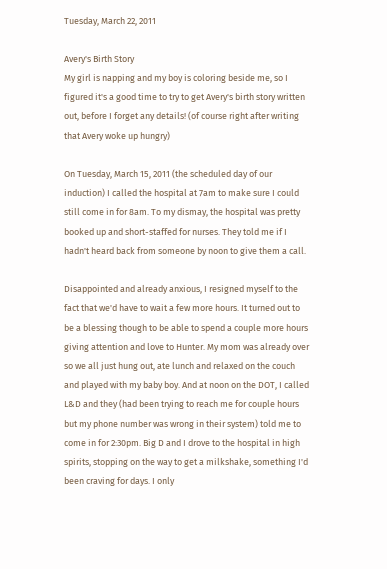Tuesday, March 22, 2011

Avery's Birth Story
My girl is napping and my boy is coloring beside me, so I figured it's a good time to try to get Avery's birth story written out, before I forget any details! (of course right after writing that Avery woke up hungry)

On Tuesday, March 15, 2011 (the scheduled day of our induction) I called the hospital at 7am to make sure I could still come in for 8am. To my dismay, the hospital was pretty booked up and short-staffed for nurses. They told me if I hadn't heard back from someone by noon to give them a call.

Disappointed and already anxious, I resigned myself to the fact that we'd have to wait a few more hours. It turned out to be a blessing though to be able to spend a couple more hours giving attention and love to Hunter. My mom was already over so we all just hung out, ate lunch and relaxed on the couch and played with my baby boy. And at noon on the DOT, I called L&D and they (had been trying to reach me for couple hours but my phone number was wrong in their system) told me to come in for 2:30pm. Big D and I drove to the hospital in high spirits, stopping on the way to get a milkshake, something I'd been craving for days. I only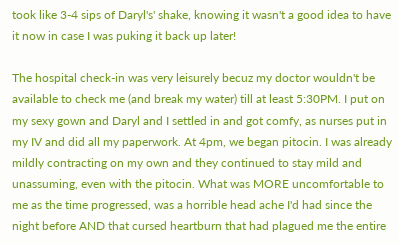took like 3-4 sips of Daryl's' shake, knowing it wasn't a good idea to have it now in case I was puking it back up later!

The hospital check-in was very leisurely becuz my doctor wouldn't be available to check me (and break my water) till at least 5:30PM. I put on my sexy gown and Daryl and I settled in and got comfy, as nurses put in my IV and did all my paperwork. At 4pm, we began pitocin. I was already mildly contracting on my own and they continued to stay mild and unassuming, even with the pitocin. What was MORE uncomfortable to me as the time progressed, was a horrible head ache I'd had since the night before AND that cursed heartburn that had plagued me the entire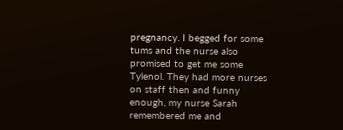pregnancy. I begged for some tums and the nurse also promised to get me some Tylenol. They had more nurses on staff then and funny enough, my nurse Sarah remembered me and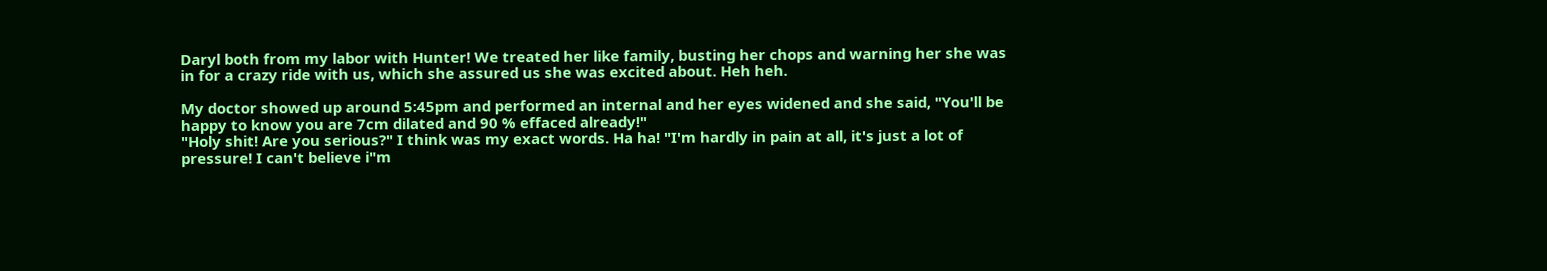Daryl both from my labor with Hunter! We treated her like family, busting her chops and warning her she was in for a crazy ride with us, which she assured us she was excited about. Heh heh.

My doctor showed up around 5:45pm and performed an internal and her eyes widened and she said, "You'll be happy to know you are 7cm dilated and 90 % effaced already!"
"Holy shit! Are you serious?" I think was my exact words. Ha ha! "I'm hardly in pain at all, it's just a lot of pressure! I can't believe i"m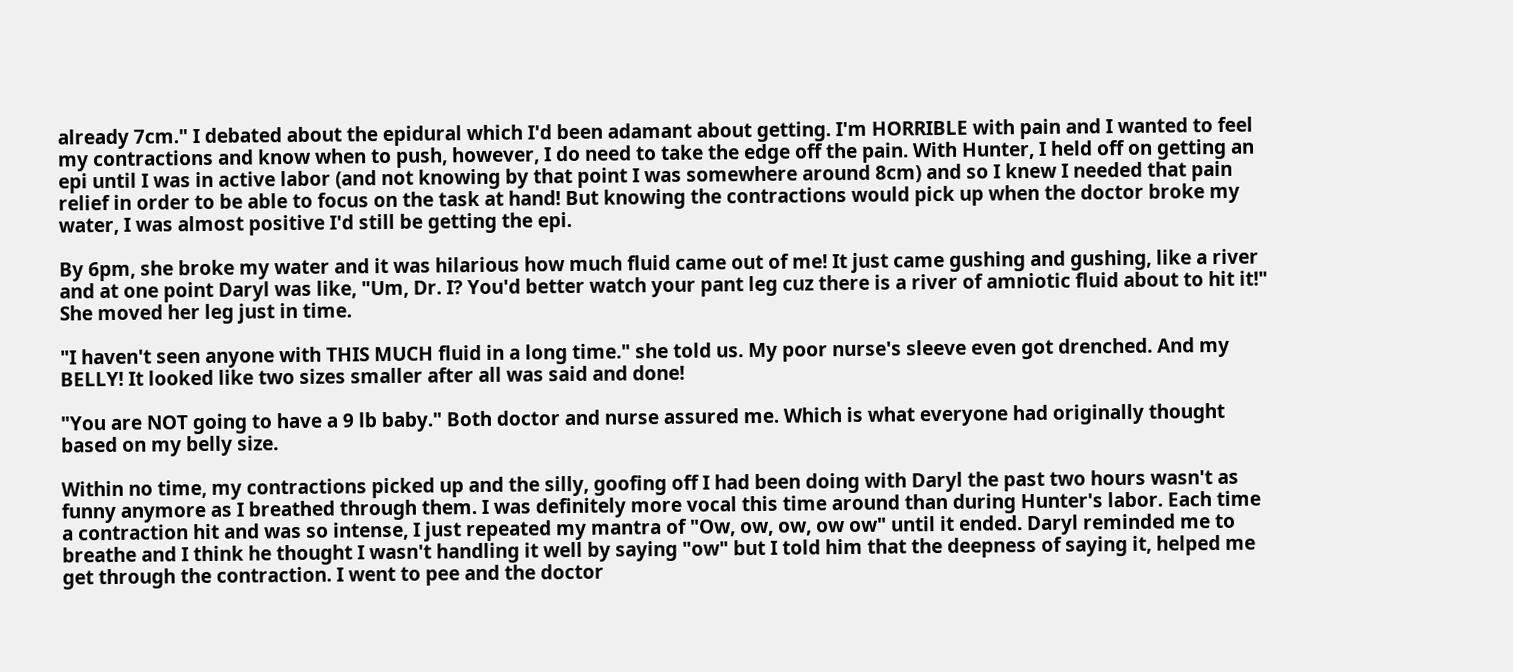already 7cm." I debated about the epidural which I'd been adamant about getting. I'm HORRIBLE with pain and I wanted to feel my contractions and know when to push, however, I do need to take the edge off the pain. With Hunter, I held off on getting an epi until I was in active labor (and not knowing by that point I was somewhere around 8cm) and so I knew I needed that pain relief in order to be able to focus on the task at hand! But knowing the contractions would pick up when the doctor broke my water, I was almost positive I'd still be getting the epi.

By 6pm, she broke my water and it was hilarious how much fluid came out of me! It just came gushing and gushing, like a river and at one point Daryl was like, "Um, Dr. I? You'd better watch your pant leg cuz there is a river of amniotic fluid about to hit it!" She moved her leg just in time.

"I haven't seen anyone with THIS MUCH fluid in a long time." she told us. My poor nurse's sleeve even got drenched. And my BELLY! It looked like two sizes smaller after all was said and done!

"You are NOT going to have a 9 lb baby." Both doctor and nurse assured me. Which is what everyone had originally thought based on my belly size.

Within no time, my contractions picked up and the silly, goofing off I had been doing with Daryl the past two hours wasn't as funny anymore as I breathed through them. I was definitely more vocal this time around than during Hunter's labor. Each time a contraction hit and was so intense, I just repeated my mantra of "Ow, ow, ow, ow ow" until it ended. Daryl reminded me to breathe and I think he thought I wasn't handling it well by saying "ow" but I told him that the deepness of saying it, helped me get through the contraction. I went to pee and the doctor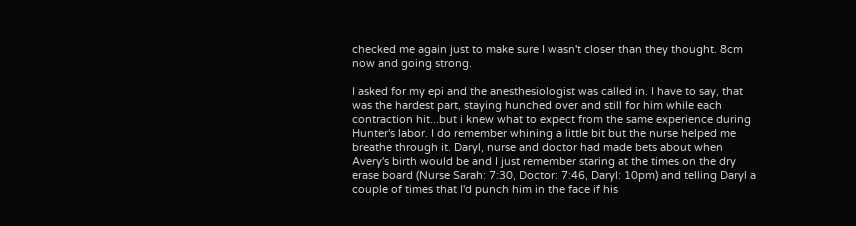checked me again just to make sure I wasn't closer than they thought. 8cm now and going strong.

I asked for my epi and the anesthesiologist was called in. I have to say, that was the hardest part, staying hunched over and still for him while each contraction hit...but i knew what to expect from the same experience during Hunter's labor. I do remember whining a little bit but the nurse helped me breathe through it. Daryl, nurse and doctor had made bets about when Avery's birth would be and I just remember staring at the times on the dry erase board (Nurse Sarah: 7:30, Doctor: 7:46, Daryl: 10pm) and telling Daryl a couple of times that I'd punch him in the face if his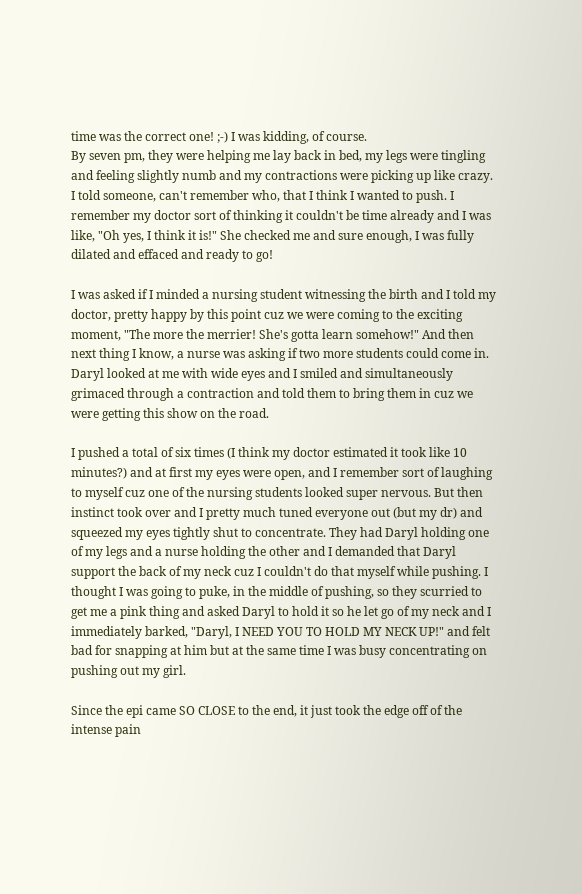time was the correct one! ;-) I was kidding, of course.
By seven pm, they were helping me lay back in bed, my legs were tingling and feeling slightly numb and my contractions were picking up like crazy. I told someone, can't remember who, that I think I wanted to push. I remember my doctor sort of thinking it couldn't be time already and I was like, "Oh yes, I think it is!" She checked me and sure enough, I was fully dilated and effaced and ready to go!

I was asked if I minded a nursing student witnessing the birth and I told my doctor, pretty happy by this point cuz we were coming to the exciting moment, "The more the merrier! She's gotta learn somehow!" And then next thing I know, a nurse was asking if two more students could come in. Daryl looked at me with wide eyes and I smiled and simultaneously grimaced through a contraction and told them to bring them in cuz we were getting this show on the road.

I pushed a total of six times (I think my doctor estimated it took like 10 minutes?) and at first my eyes were open, and I remember sort of laughing to myself cuz one of the nursing students looked super nervous. But then instinct took over and I pretty much tuned everyone out (but my dr) and squeezed my eyes tightly shut to concentrate. They had Daryl holding one of my legs and a nurse holding the other and I demanded that Daryl support the back of my neck cuz I couldn't do that myself while pushing. I thought I was going to puke, in the middle of pushing, so they scurried to get me a pink thing and asked Daryl to hold it so he let go of my neck and I immediately barked, "Daryl, I NEED YOU TO HOLD MY NECK UP!" and felt bad for snapping at him but at the same time I was busy concentrating on pushing out my girl.

Since the epi came SO CLOSE to the end, it just took the edge off of the intense pain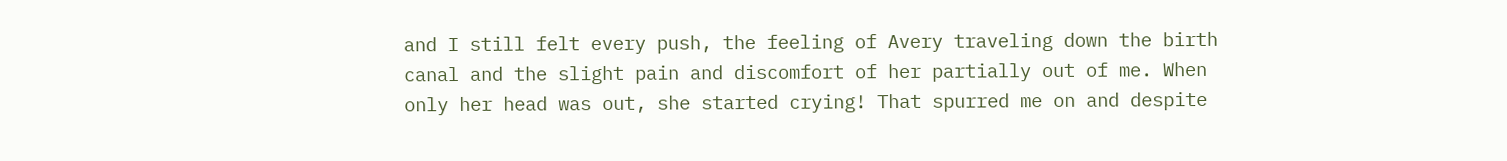and I still felt every push, the feeling of Avery traveling down the birth canal and the slight pain and discomfort of her partially out of me. When only her head was out, she started crying! That spurred me on and despite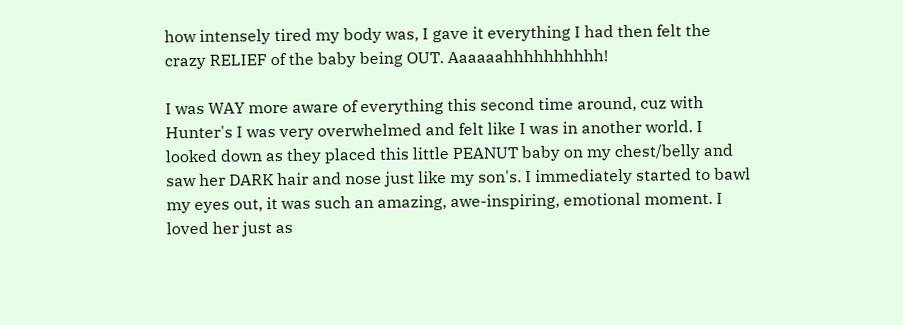how intensely tired my body was, I gave it everything I had then felt the crazy RELIEF of the baby being OUT. Aaaaaahhhhhhhhhh!

I was WAY more aware of everything this second time around, cuz with Hunter's I was very overwhelmed and felt like I was in another world. I looked down as they placed this little PEANUT baby on my chest/belly and saw her DARK hair and nose just like my son's. I immediately started to bawl my eyes out, it was such an amazing, awe-inspiring, emotional moment. I loved her just as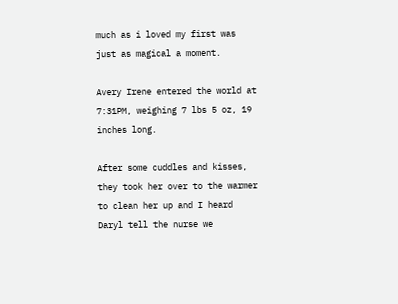much as i loved my first was just as magical a moment.

Avery Irene entered the world at 7:31PM, weighing 7 lbs 5 oz, 19 inches long.

After some cuddles and kisses, they took her over to the warmer to clean her up and I heard Daryl tell the nurse we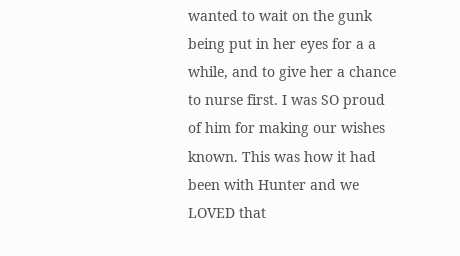wanted to wait on the gunk being put in her eyes for a a while, and to give her a chance to nurse first. I was SO proud of him for making our wishes known. This was how it had been with Hunter and we LOVED that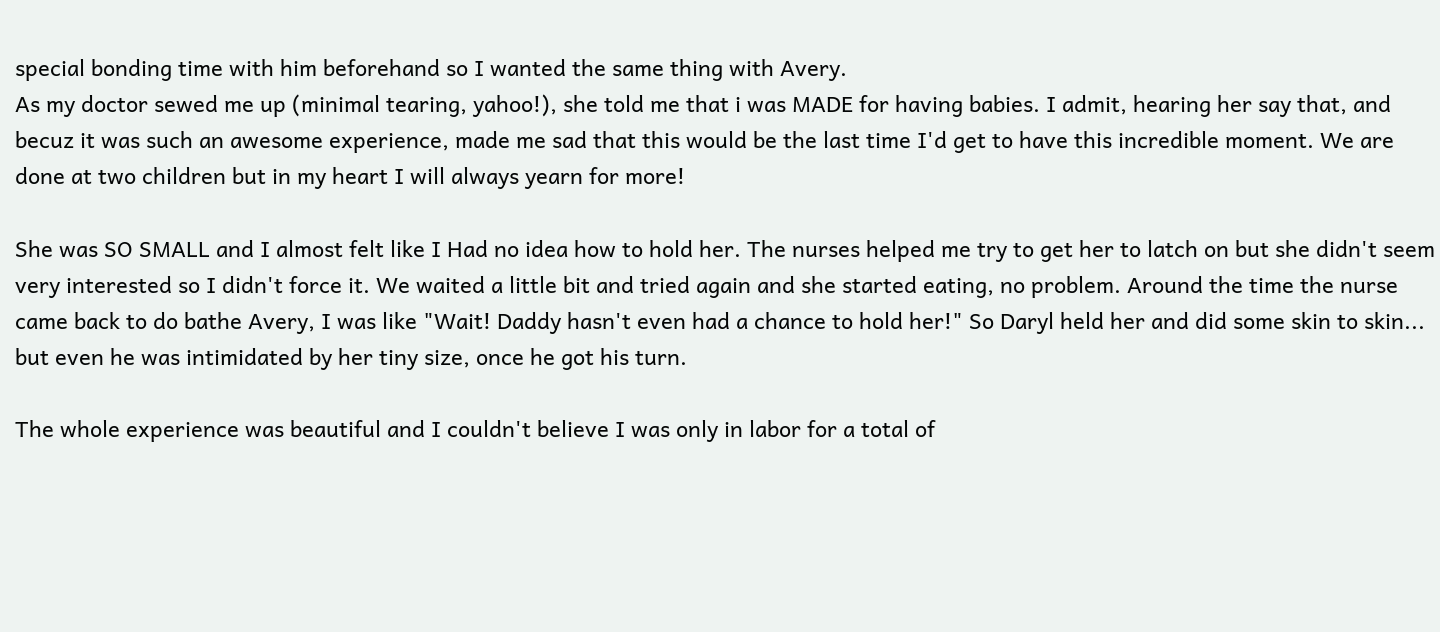special bonding time with him beforehand so I wanted the same thing with Avery.
As my doctor sewed me up (minimal tearing, yahoo!), she told me that i was MADE for having babies. I admit, hearing her say that, and becuz it was such an awesome experience, made me sad that this would be the last time I'd get to have this incredible moment. We are done at two children but in my heart I will always yearn for more!

She was SO SMALL and I almost felt like I Had no idea how to hold her. The nurses helped me try to get her to latch on but she didn't seem very interested so I didn't force it. We waited a little bit and tried again and she started eating, no problem. Around the time the nurse came back to do bathe Avery, I was like "Wait! Daddy hasn't even had a chance to hold her!" So Daryl held her and did some skin to skin... but even he was intimidated by her tiny size, once he got his turn.

The whole experience was beautiful and I couldn't believe I was only in labor for a total of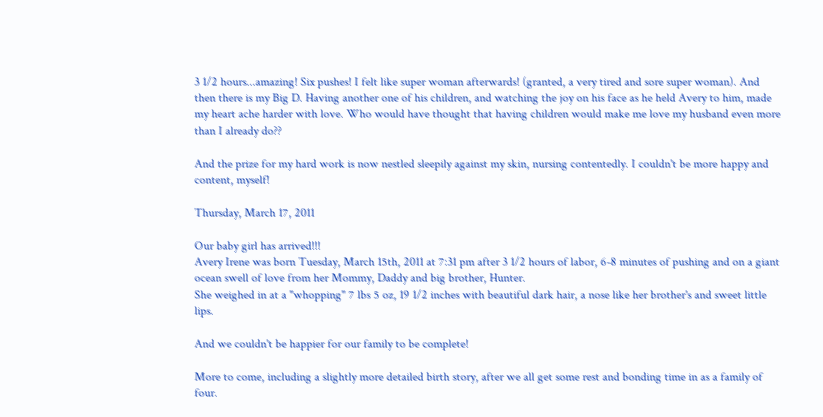3 1/2 hours...amazing! Six pushes! I felt like super woman afterwards! (granted, a very tired and sore super woman). And then there is my Big D. Having another one of his children, and watching the joy on his face as he held Avery to him, made my heart ache harder with love. Who would have thought that having children would make me love my husband even more than I already do??

And the prize for my hard work is now nestled sleepily against my skin, nursing contentedly. I couldn't be more happy and content, myself!

Thursday, March 17, 2011

Our baby girl has arrived!!!
Avery Irene was born Tuesday, March 15th, 2011 at 7:31 pm after 3 1/2 hours of labor, 6-8 minutes of pushing and on a giant ocean swell of love from her Mommy, Daddy and big brother, Hunter.
She weighed in at a "whopping" 7 lbs 5 oz, 19 1/2 inches with beautiful dark hair, a nose like her brother's and sweet little lips.

And we couldn't be happier for our family to be complete!

More to come, including a slightly more detailed birth story, after we all get some rest and bonding time in as a family of four.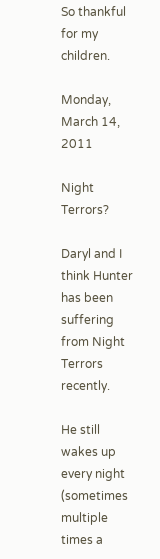So thankful for my children.

Monday, March 14, 2011

Night Terrors?

Daryl and I think Hunter has been suffering from Night Terrors recently.

He still wakes up every night (sometimes multiple times a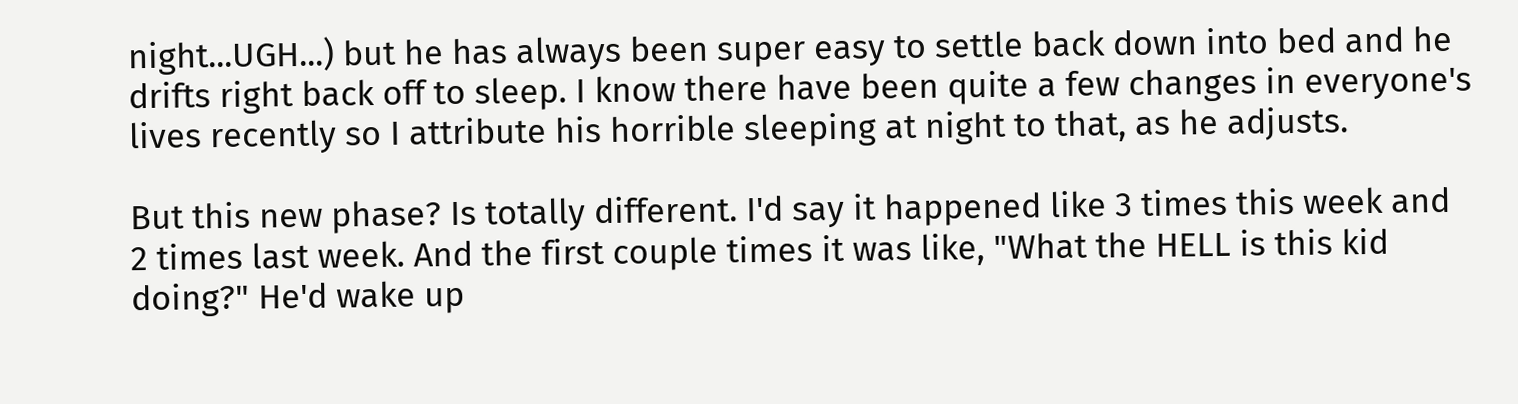night...UGH...) but he has always been super easy to settle back down into bed and he drifts right back off to sleep. I know there have been quite a few changes in everyone's lives recently so I attribute his horrible sleeping at night to that, as he adjusts.

But this new phase? Is totally different. I'd say it happened like 3 times this week and 2 times last week. And the first couple times it was like, "What the HELL is this kid doing?" He'd wake up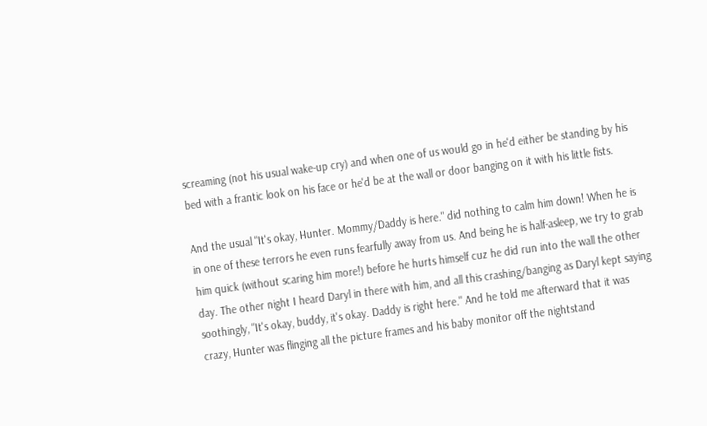screaming (not his usual wake-up cry) and when one of us would go in he'd either be standing by his bed with a frantic look on his face or he'd be at the wall or door banging on it with his little fists.

And the usual "It's okay, Hunter. Mommy/Daddy is here." did nothing to calm him down! When he is in one of these terrors he even runs fearfully away from us. And being he is half-asleep, we try to grab him quick (without scaring him more!) before he hurts himself cuz he did run into the wall the other day. The other night I heard Daryl in there with him, and all this crashing/banging as Daryl kept saying soothingly, "It's okay, buddy, it's okay. Daddy is right here." And he told me afterward that it was crazy, Hunter was flinging all the picture frames and his baby monitor off the nightstand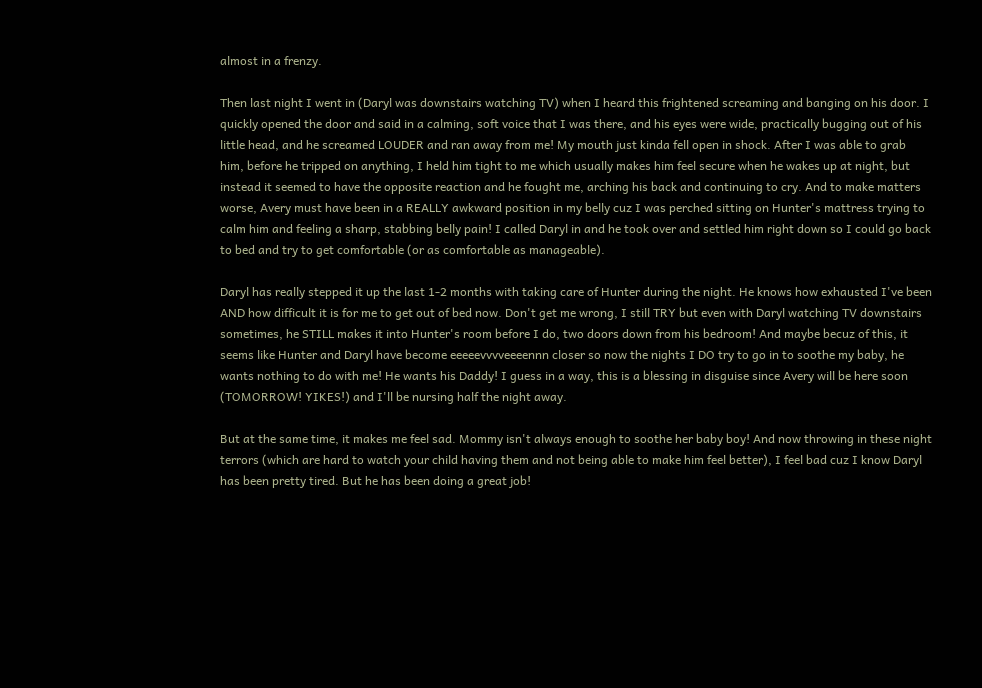almost in a frenzy.

Then last night I went in (Daryl was downstairs watching TV) when I heard this frightened screaming and banging on his door. I quickly opened the door and said in a calming, soft voice that I was there, and his eyes were wide, practically bugging out of his little head, and he screamed LOUDER and ran away from me! My mouth just kinda fell open in shock. After I was able to grab him, before he tripped on anything, I held him tight to me which usually makes him feel secure when he wakes up at night, but instead it seemed to have the opposite reaction and he fought me, arching his back and continuing to cry. And to make matters worse, Avery must have been in a REALLY awkward position in my belly cuz I was perched sitting on Hunter's mattress trying to calm him and feeling a sharp, stabbing belly pain! I called Daryl in and he took over and settled him right down so I could go back to bed and try to get comfortable (or as comfortable as manageable).

Daryl has really stepped it up the last 1-2 months with taking care of Hunter during the night. He knows how exhausted I've been AND how difficult it is for me to get out of bed now. Don't get me wrong, I still TRY but even with Daryl watching TV downstairs sometimes, he STILL makes it into Hunter's room before I do, two doors down from his bedroom! And maybe becuz of this, it seems like Hunter and Daryl have become eeeeevvvveeeennn closer so now the nights I DO try to go in to soothe my baby, he wants nothing to do with me! He wants his Daddy! I guess in a way, this is a blessing in disguise since Avery will be here soon (TOMORROW! YIKES!) and I'll be nursing half the night away.

But at the same time, it makes me feel sad. Mommy isn't always enough to soothe her baby boy! And now throwing in these night terrors (which are hard to watch your child having them and not being able to make him feel better), I feel bad cuz I know Daryl has been pretty tired. But he has been doing a great job!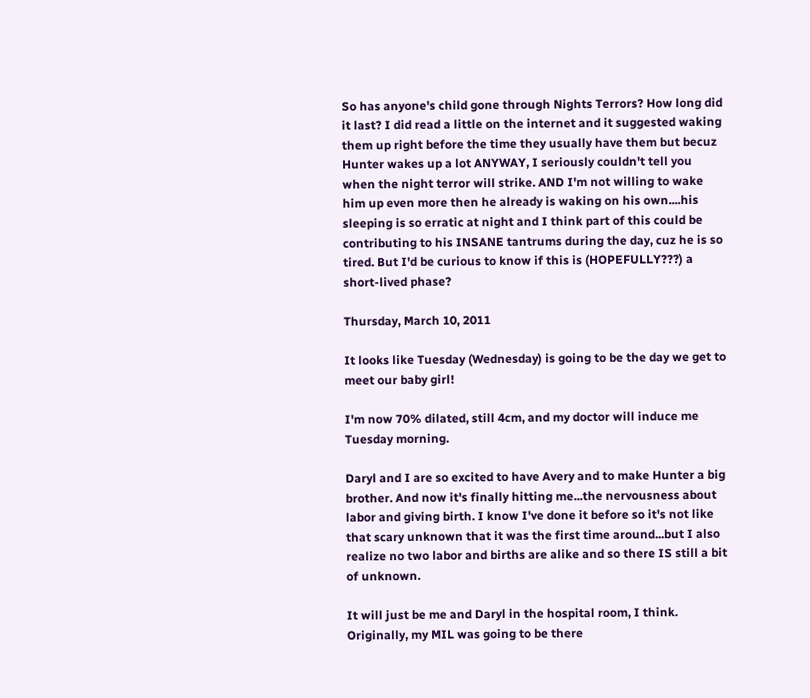So has anyone's child gone through Nights Terrors? How long did it last? I did read a little on the internet and it suggested waking them up right before the time they usually have them but becuz Hunter wakes up a lot ANYWAY, I seriously couldn't tell you when the night terror will strike. AND I'm not willing to wake him up even more then he already is waking on his own....his sleeping is so erratic at night and I think part of this could be contributing to his INSANE tantrums during the day, cuz he is so tired. But I'd be curious to know if this is (HOPEFULLY???) a short-lived phase?

Thursday, March 10, 2011

It looks like Tuesday (Wednesday) is going to be the day we get to meet our baby girl!

I'm now 70% dilated, still 4cm, and my doctor will induce me Tuesday morning.

Daryl and I are so excited to have Avery and to make Hunter a big brother. And now it's finally hitting me...the nervousness about labor and giving birth. I know I've done it before so it's not like that scary unknown that it was the first time around...but I also realize no two labor and births are alike and so there IS still a bit of unknown.

It will just be me and Daryl in the hospital room, I think. Originally, my MIL was going to be there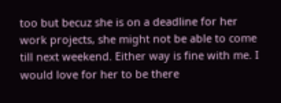too but becuz she is on a deadline for her work projects, she might not be able to come till next weekend. Either way is fine with me. I would love for her to be there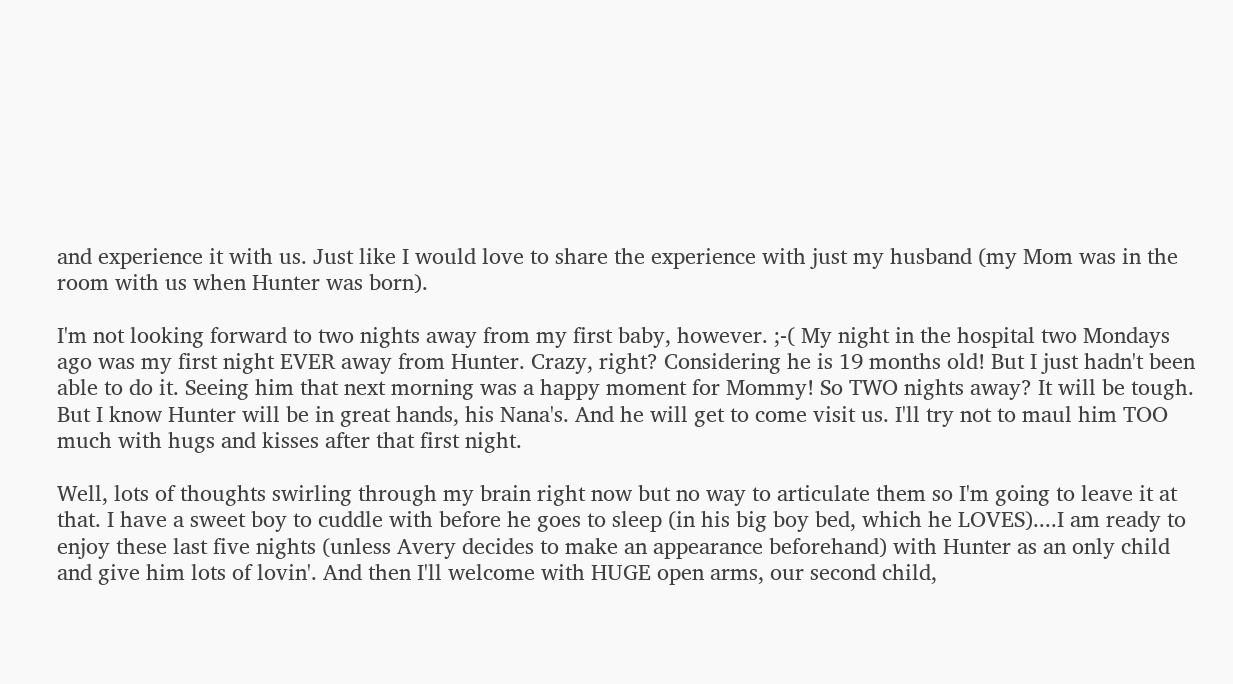and experience it with us. Just like I would love to share the experience with just my husband (my Mom was in the room with us when Hunter was born).

I'm not looking forward to two nights away from my first baby, however. ;-( My night in the hospital two Mondays ago was my first night EVER away from Hunter. Crazy, right? Considering he is 19 months old! But I just hadn't been able to do it. Seeing him that next morning was a happy moment for Mommy! So TWO nights away? It will be tough. But I know Hunter will be in great hands, his Nana's. And he will get to come visit us. I'll try not to maul him TOO much with hugs and kisses after that first night.

Well, lots of thoughts swirling through my brain right now but no way to articulate them so I'm going to leave it at that. I have a sweet boy to cuddle with before he goes to sleep (in his big boy bed, which he LOVES)....I am ready to enjoy these last five nights (unless Avery decides to make an appearance beforehand) with Hunter as an only child and give him lots of lovin'. And then I'll welcome with HUGE open arms, our second child,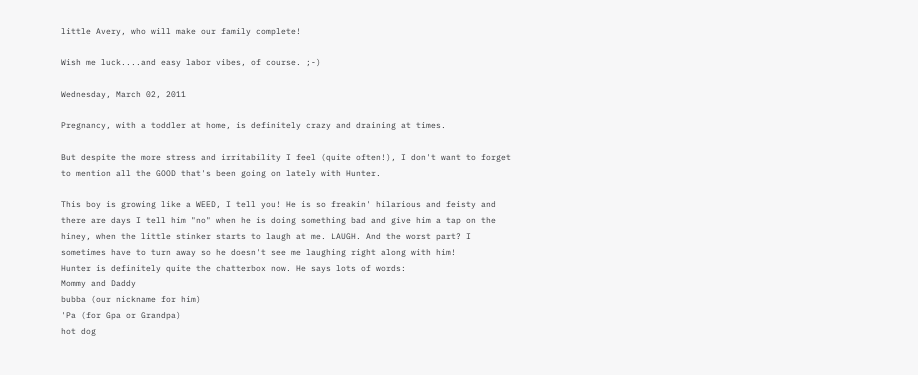little Avery, who will make our family complete!

Wish me luck....and easy labor vibes, of course. ;-)

Wednesday, March 02, 2011

Pregnancy, with a toddler at home, is definitely crazy and draining at times.

But despite the more stress and irritability I feel (quite often!), I don't want to forget to mention all the GOOD that's been going on lately with Hunter.

This boy is growing like a WEED, I tell you! He is so freakin' hilarious and feisty and there are days I tell him "no" when he is doing something bad and give him a tap on the hiney, when the little stinker starts to laugh at me. LAUGH. And the worst part? I sometimes have to turn away so he doesn't see me laughing right along with him!
Hunter is definitely quite the chatterbox now. He says lots of words:
Mommy and Daddy
bubba (our nickname for him)
'Pa (for Gpa or Grandpa)
hot dog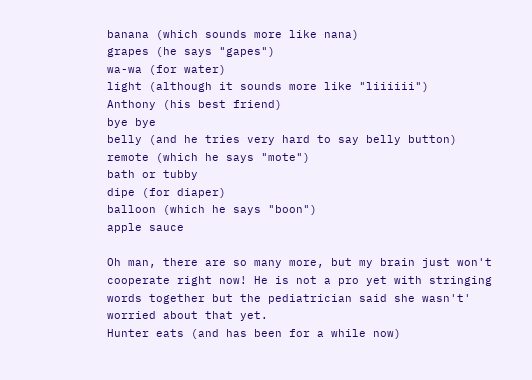banana (which sounds more like nana)
grapes (he says "gapes")
wa-wa (for water)
light (although it sounds more like "liiiiii")
Anthony (his best friend)
bye bye
belly (and he tries very hard to say belly button)
remote (which he says "mote")
bath or tubby
dipe (for diaper)
balloon (which he says "boon")
apple sauce

Oh man, there are so many more, but my brain just won't cooperate right now! He is not a pro yet with stringing words together but the pediatrician said she wasn't' worried about that yet.
Hunter eats (and has been for a while now)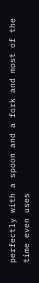perfectly with a spoon and a fork and most of the time even uses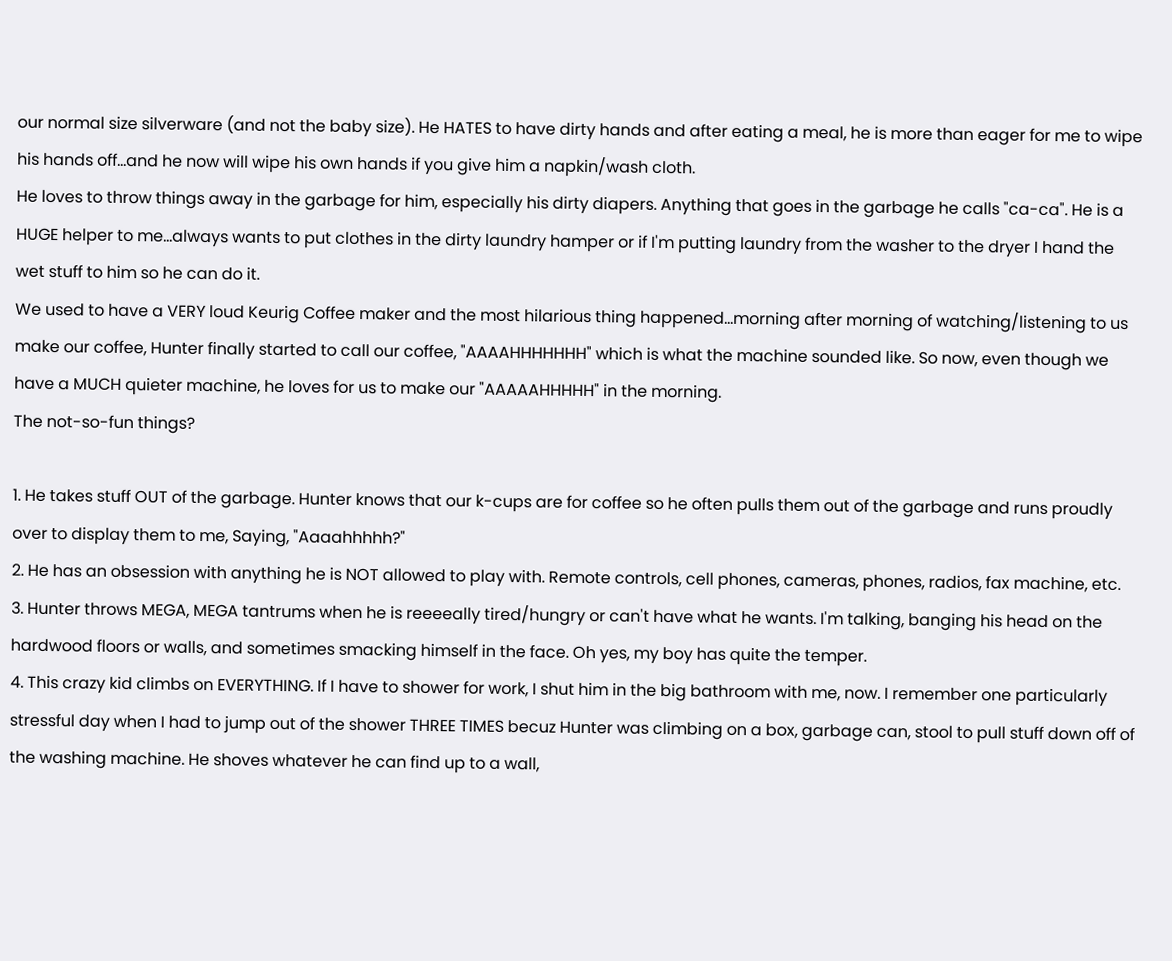our normal size silverware (and not the baby size). He HATES to have dirty hands and after eating a meal, he is more than eager for me to wipe his hands off...and he now will wipe his own hands if you give him a napkin/wash cloth.
He loves to throw things away in the garbage for him, especially his dirty diapers. Anything that goes in the garbage he calls "ca-ca". He is a HUGE helper to me...always wants to put clothes in the dirty laundry hamper or if I'm putting laundry from the washer to the dryer I hand the wet stuff to him so he can do it.
We used to have a VERY loud Keurig Coffee maker and the most hilarious thing happened...morning after morning of watching/listening to us make our coffee, Hunter finally started to call our coffee, "AAAAHHHHHHH" which is what the machine sounded like. So now, even though we have a MUCH quieter machine, he loves for us to make our "AAAAAHHHHH" in the morning.
The not-so-fun things?

1. He takes stuff OUT of the garbage. Hunter knows that our k-cups are for coffee so he often pulls them out of the garbage and runs proudly over to display them to me, Saying, "Aaaahhhhh?"
2. He has an obsession with anything he is NOT allowed to play with. Remote controls, cell phones, cameras, phones, radios, fax machine, etc.
3. Hunter throws MEGA, MEGA tantrums when he is reeeeally tired/hungry or can't have what he wants. I'm talking, banging his head on the hardwood floors or walls, and sometimes smacking himself in the face. Oh yes, my boy has quite the temper.
4. This crazy kid climbs on EVERYTHING. If I have to shower for work, I shut him in the big bathroom with me, now. I remember one particularly stressful day when I had to jump out of the shower THREE TIMES becuz Hunter was climbing on a box, garbage can, stool to pull stuff down off of the washing machine. He shoves whatever he can find up to a wall,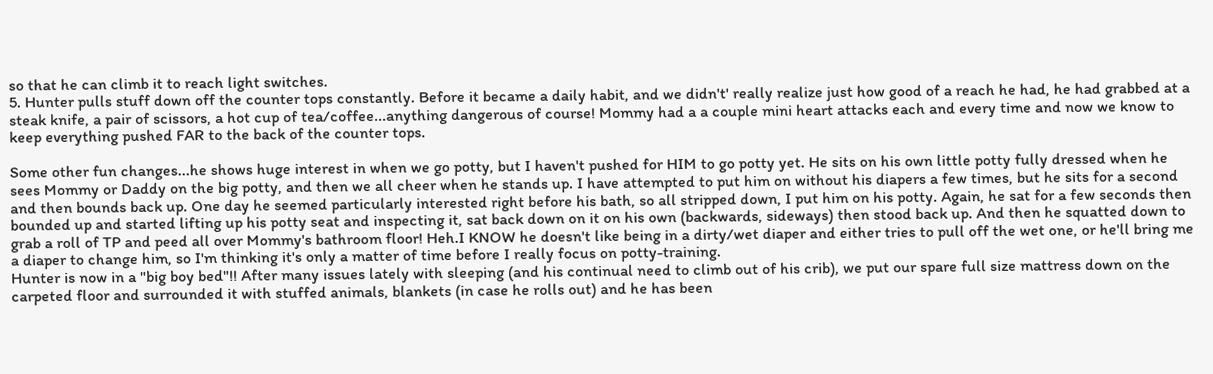so that he can climb it to reach light switches.
5. Hunter pulls stuff down off the counter tops constantly. Before it became a daily habit, and we didn't' really realize just how good of a reach he had, he had grabbed at a steak knife, a pair of scissors, a hot cup of tea/coffee...anything dangerous of course! Mommy had a a couple mini heart attacks each and every time and now we know to keep everything pushed FAR to the back of the counter tops.

Some other fun changes...he shows huge interest in when we go potty, but I haven't pushed for HIM to go potty yet. He sits on his own little potty fully dressed when he sees Mommy or Daddy on the big potty, and then we all cheer when he stands up. I have attempted to put him on without his diapers a few times, but he sits for a second and then bounds back up. One day he seemed particularly interested right before his bath, so all stripped down, I put him on his potty. Again, he sat for a few seconds then bounded up and started lifting up his potty seat and inspecting it, sat back down on it on his own (backwards, sideways) then stood back up. And then he squatted down to grab a roll of TP and peed all over Mommy's bathroom floor! Heh.I KNOW he doesn't like being in a dirty/wet diaper and either tries to pull off the wet one, or he'll bring me a diaper to change him, so I'm thinking it's only a matter of time before I really focus on potty-training.
Hunter is now in a "big boy bed"!! After many issues lately with sleeping (and his continual need to climb out of his crib), we put our spare full size mattress down on the carpeted floor and surrounded it with stuffed animals, blankets (in case he rolls out) and he has been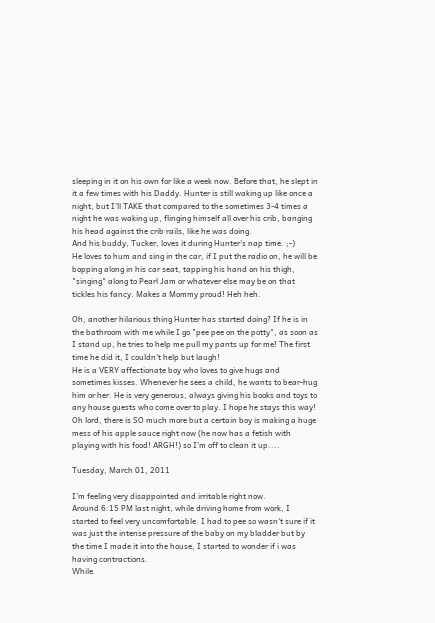sleeping in it on his own for like a week now. Before that, he slept in it a few times with his Daddy. Hunter is still waking up like once a night, but I'll TAKE that compared to the sometimes 3-4 times a night he was waking up, flinging himself all over his crib, banging his head against the crib rails, like he was doing.
And his buddy, Tucker, loves it during Hunter's nap time. ;-)
He loves to hum and sing in the car, if I put the radio on, he will be bopping along in his car seat, tapping his hand on his thigh, "singing" along to Pearl Jam or whatever else may be on that tickles his fancy. Makes a Mommy proud! Heh heh.

Oh, another hilarious thing Hunter has started doing? If he is in the bathroom with me while I go "pee pee on the potty", as soon as I stand up, he tries to help me pull my pants up for me! The first time he did it, I couldn't help but laugh!
He is a VERY affectionate boy who loves to give hugs and sometimes kisses. Whenever he sees a child, he wants to bear-hug him or her. He is very generous, always giving his books and toys to any house guests who come over to play. I hope he stays this way!
Oh lord, there is SO much more but a certain boy is making a huge mess of his apple sauce right now (he now has a fetish with playing with his food! ARGH!) so I'm off to clean it up....

Tuesday, March 01, 2011

I'm feeling very disappointed and irritable right now.
Around 6:15 PM last night, while driving home from work, I started to feel very uncomfortable. I had to pee so wasn't sure if it was just the intense pressure of the baby on my bladder but by the time I made it into the house, I started to wonder if i was having contractions.
While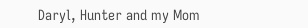Daryl, Hunter and my Mom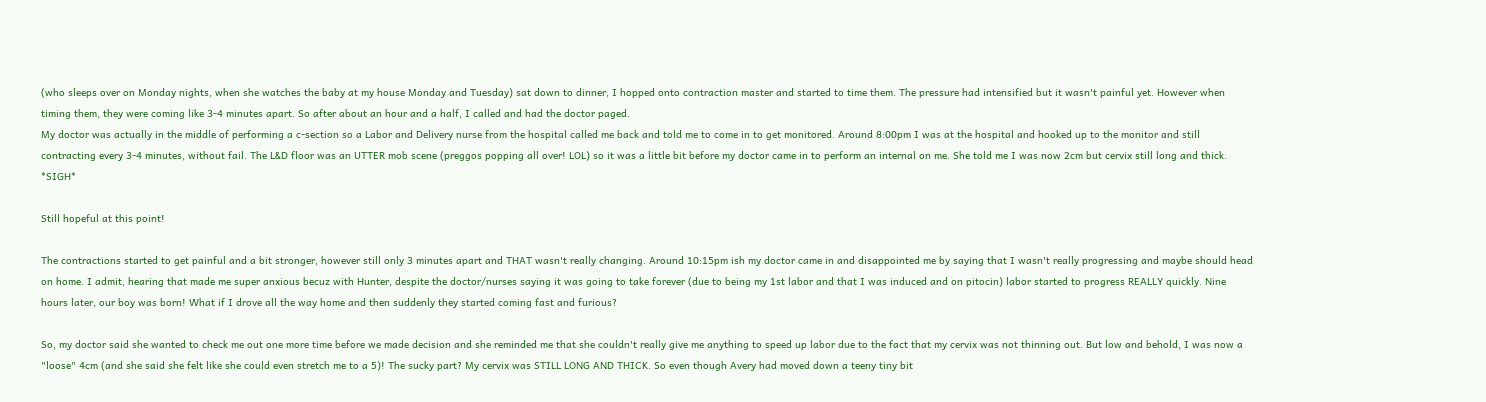(who sleeps over on Monday nights, when she watches the baby at my house Monday and Tuesday) sat down to dinner, I hopped onto contraction master and started to time them. The pressure had intensified but it wasn't painful yet. However when timing them, they were coming like 3-4 minutes apart. So after about an hour and a half, I called and had the doctor paged.
My doctor was actually in the middle of performing a c-section so a Labor and Delivery nurse from the hospital called me back and told me to come in to get monitored. Around 8:00pm I was at the hospital and hooked up to the monitor and still contracting every 3-4 minutes, without fail. The L&D floor was an UTTER mob scene (preggos popping all over! LOL) so it was a little bit before my doctor came in to perform an internal on me. She told me I was now 2cm but cervix still long and thick. *SIGH*

Still hopeful at this point!

The contractions started to get painful and a bit stronger, however still only 3 minutes apart and THAT wasn't really changing. Around 10:15pm ish my doctor came in and disappointed me by saying that I wasn't really progressing and maybe should head on home. I admit, hearing that made me super anxious becuz with Hunter, despite the doctor/nurses saying it was going to take forever (due to being my 1st labor and that I was induced and on pitocin) labor started to progress REALLY quickly. Nine hours later, our boy was born! What if I drove all the way home and then suddenly they started coming fast and furious?

So, my doctor said she wanted to check me out one more time before we made decision and she reminded me that she couldn't really give me anything to speed up labor due to the fact that my cervix was not thinning out. But low and behold, I was now a "loose" 4cm (and she said she felt like she could even stretch me to a 5)! The sucky part? My cervix was STILL LONG AND THICK. So even though Avery had moved down a teeny tiny bit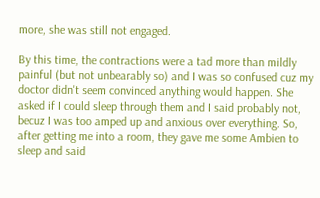more, she was still not engaged.

By this time, the contractions were a tad more than mildly painful (but not unbearably so) and I was so confused cuz my doctor didn't seem convinced anything would happen. She asked if I could sleep through them and I said probably not, becuz I was too amped up and anxious over everything. So, after getting me into a room, they gave me some Ambien to sleep and said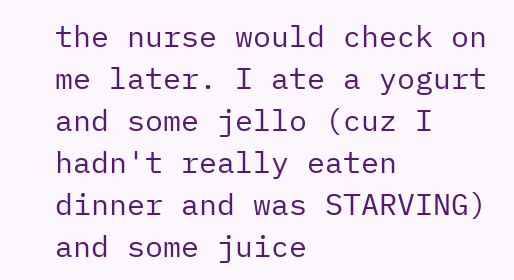the nurse would check on me later. I ate a yogurt and some jello (cuz I hadn't really eaten dinner and was STARVING) and some juice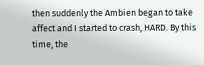then suddenly the Ambien began to take affect and I started to crash, HARD. By this time, the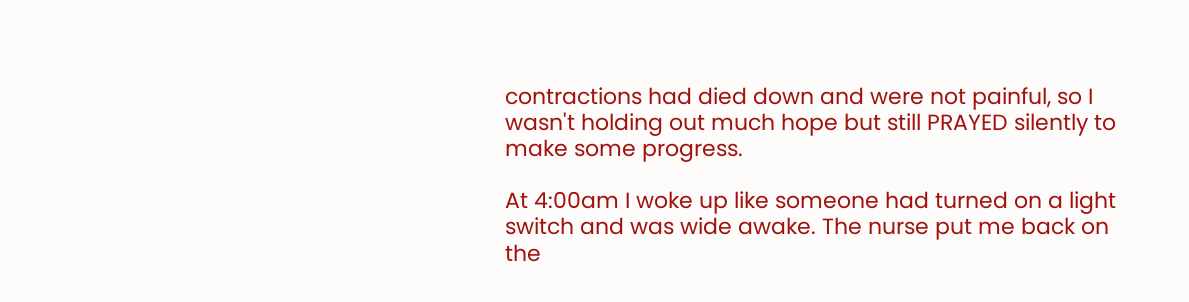contractions had died down and were not painful, so I wasn't holding out much hope but still PRAYED silently to make some progress.

At 4:00am I woke up like someone had turned on a light switch and was wide awake. The nurse put me back on the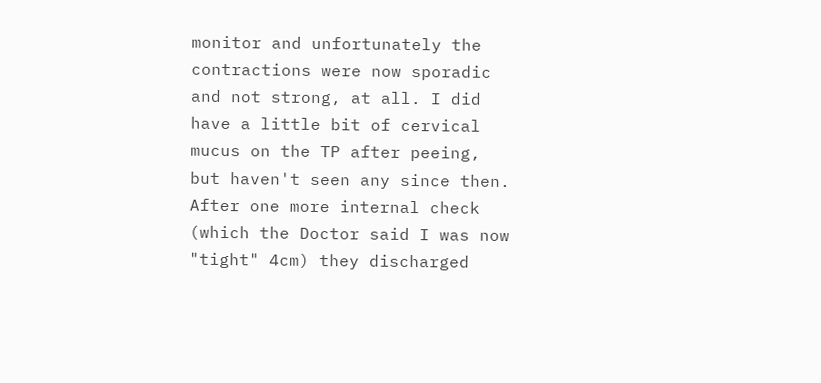monitor and unfortunately the contractions were now sporadic and not strong, at all. I did have a little bit of cervical mucus on the TP after peeing, but haven't seen any since then. After one more internal check (which the Doctor said I was now "tight" 4cm) they discharged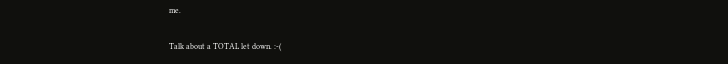me.

Talk about a TOTAL let down. :-(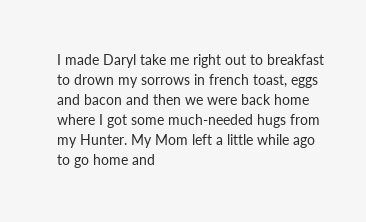I made Daryl take me right out to breakfast to drown my sorrows in french toast, eggs and bacon and then we were back home where I got some much-needed hugs from my Hunter. My Mom left a little while ago to go home and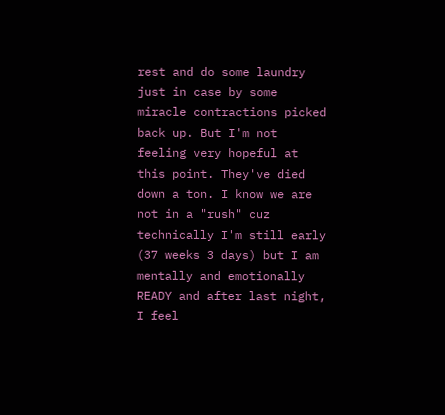rest and do some laundry just in case by some miracle contractions picked back up. But I'm not feeling very hopeful at this point. They've died down a ton. I know we are not in a "rush" cuz technically I'm still early (37 weeks 3 days) but I am mentally and emotionally READY and after last night, I feel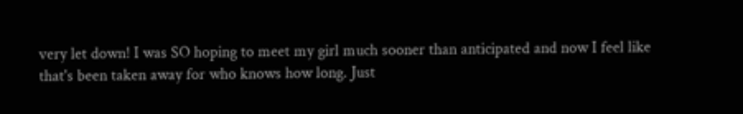very let down! I was SO hoping to meet my girl much sooner than anticipated and now I feel like that's been taken away for who knows how long. Just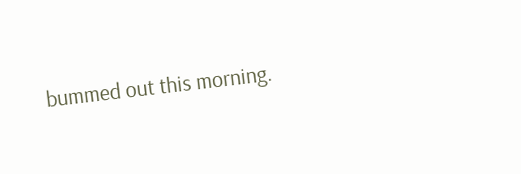bummed out this morning.